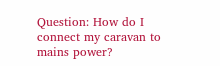Question: How do I connect my caravan to mains power?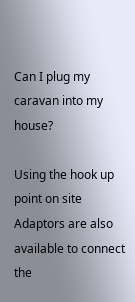Can I plug my caravan into my house?

Using the hook up point on site Adaptors are also available to connect the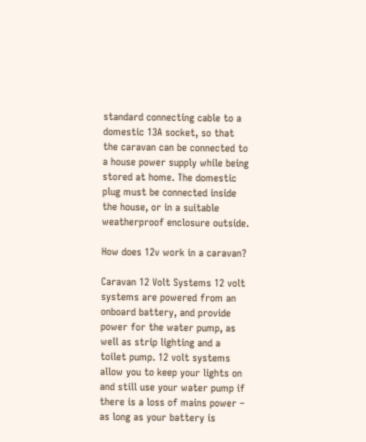standard connecting cable to a domestic 13A socket, so that the caravan can be connected to a house power supply while being stored at home. The domestic plug must be connected inside the house, or in a suitable weatherproof enclosure outside.

How does 12v work in a caravan?

Caravan 12 Volt Systems 12 volt systems are powered from an onboard battery, and provide power for the water pump, as well as strip lighting and a toilet pump. 12 volt systems allow you to keep your lights on and still use your water pump if there is a loss of mains power – as long as your battery is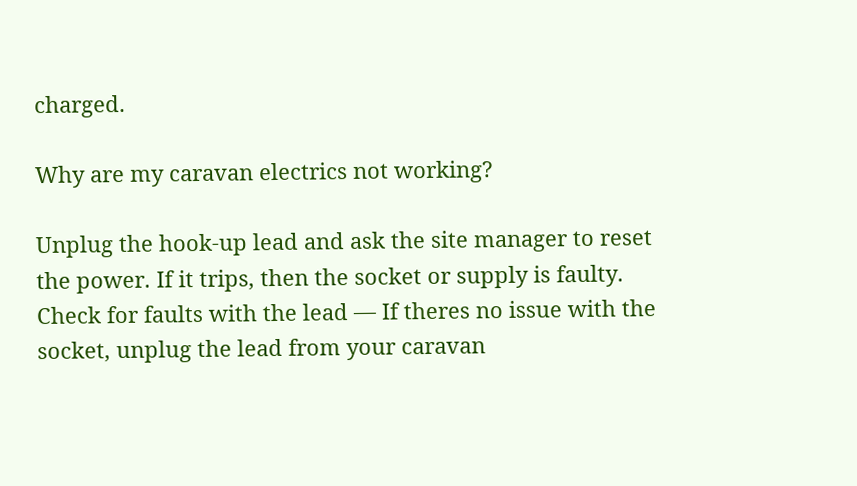charged.

Why are my caravan electrics not working?

Unplug the hook-up lead and ask the site manager to reset the power. If it trips, then the socket or supply is faulty. Check for faults with the lead — If theres no issue with the socket, unplug the lead from your caravan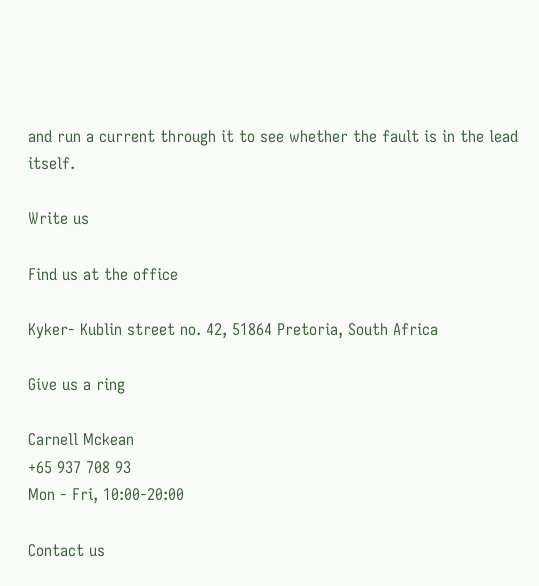and run a current through it to see whether the fault is in the lead itself.

Write us

Find us at the office

Kyker- Kublin street no. 42, 51864 Pretoria, South Africa

Give us a ring

Carnell Mckean
+65 937 708 93
Mon - Fri, 10:00-20:00

Contact us